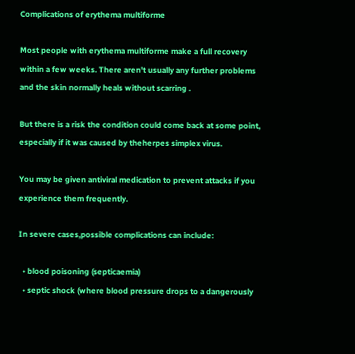Complications of erythema multiforme

Most people with erythema multiforme make a full recovery within a few weeks. There aren't usually any further problems and the skin normally heals without scarring .

But there is a risk the condition could come back at some point, especially if it was caused by theherpes simplex virus.

You may be given antiviral medication to prevent attacks if you experience them frequently.

In severe cases,possible complications can include:

  • blood poisoning (septicaemia)
  • septic shock (where blood pressure drops to a dangerously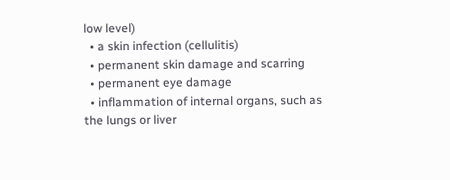low level)
  • a skin infection (cellulitis)
  • permanent skin damage and scarring
  • permanent eye damage
  • inflammation of internal organs, such as the lungs or liver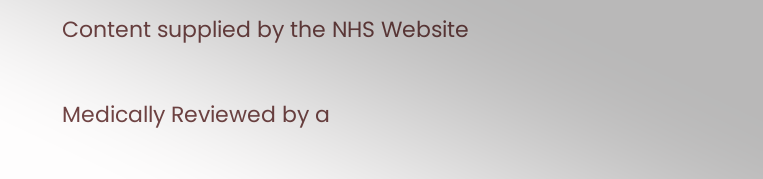Content supplied by the NHS Website

Medically Reviewed by a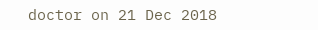doctor on 21 Dec 2018